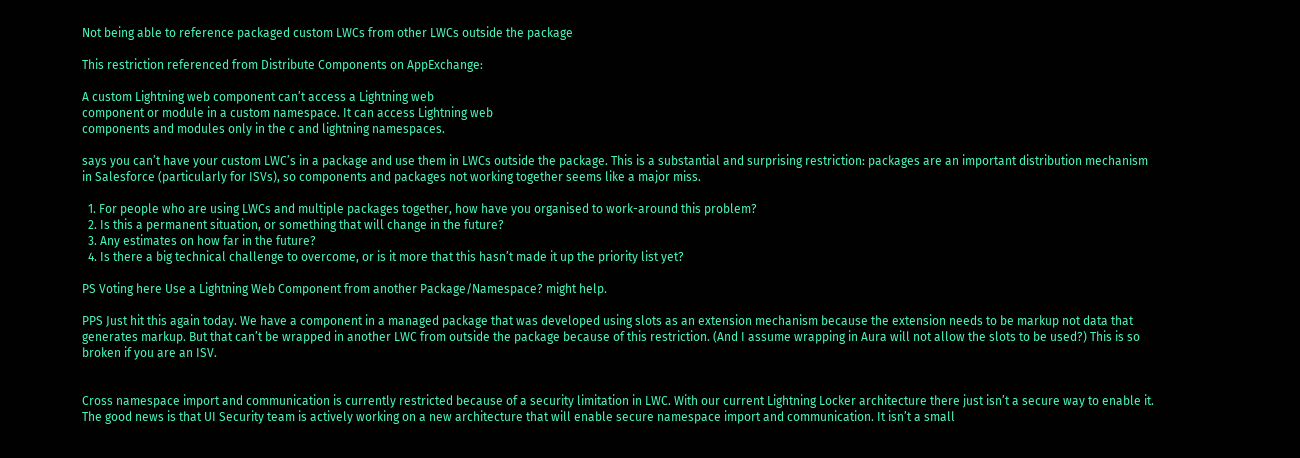Not being able to reference packaged custom LWCs from other LWCs outside the package

This restriction referenced from Distribute Components on AppExchange:

A custom Lightning web component can’t access a Lightning web
component or module in a custom namespace. It can access Lightning web
components and modules only in the c and lightning namespaces.

says you can’t have your custom LWC’s in a package and use them in LWCs outside the package. This is a substantial and surprising restriction: packages are an important distribution mechanism in Salesforce (particularly for ISVs), so components and packages not working together seems like a major miss.

  1. For people who are using LWCs and multiple packages together, how have you organised to work-around this problem?
  2. Is this a permanent situation, or something that will change in the future?
  3. Any estimates on how far in the future?
  4. Is there a big technical challenge to overcome, or is it more that this hasn’t made it up the priority list yet?

PS Voting here Use a Lightning Web Component from another Package/Namespace? might help.

PPS Just hit this again today. We have a component in a managed package that was developed using slots as an extension mechanism because the extension needs to be markup not data that generates markup. But that can’t be wrapped in another LWC from outside the package because of this restriction. (And I assume wrapping in Aura will not allow the slots to be used?) This is so broken if you are an ISV.


Cross namespace import and communication is currently restricted because of a security limitation in LWC. With our current Lightning Locker architecture there just isn’t a secure way to enable it. The good news is that UI Security team is actively working on a new architecture that will enable secure namespace import and communication. It isn’t a small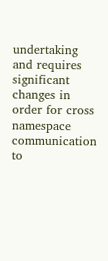undertaking and requires significant changes in order for cross namespace communication to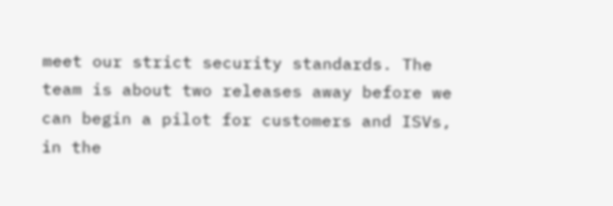meet our strict security standards. The team is about two releases away before we can begin a pilot for customers and ISVs, in the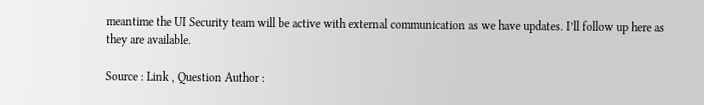meantime the UI Security team will be active with external communication as we have updates. I’ll follow up here as they are available.

Source : Link , Question Author :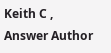Keith C , Answer Author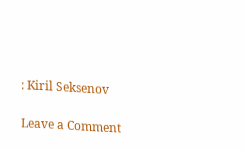: Kiril Seksenov

Leave a Comment